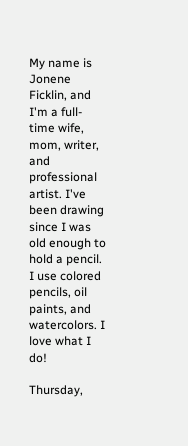My name is Jonene Ficklin, and I'm a full-time wife, mom, writer, and professional artist. I've been drawing since I was old enough to hold a pencil. I use colored pencils, oil paints, and watercolors. I love what I do!

Thursday,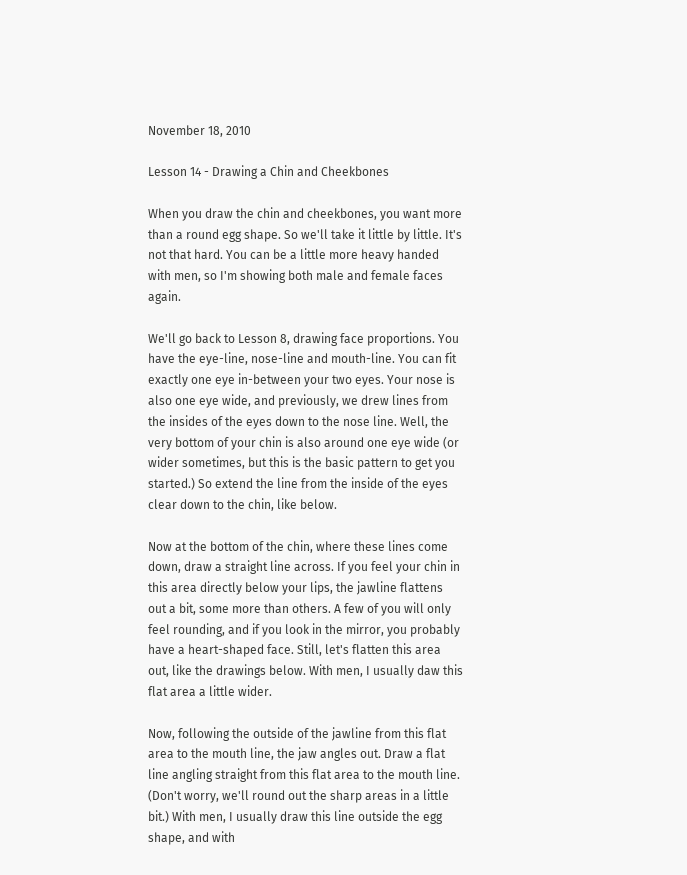November 18, 2010

Lesson 14 - Drawing a Chin and Cheekbones

When you draw the chin and cheekbones, you want more than a round egg shape. So we'll take it little by little. It's not that hard. You can be a little more heavy handed with men, so I'm showing both male and female faces again.

We'll go back to Lesson 8, drawing face proportions. You have the eye-line, nose-line and mouth-line. You can fit exactly one eye in-between your two eyes. Your nose is also one eye wide, and previously, we drew lines from the insides of the eyes down to the nose line. Well, the very bottom of your chin is also around one eye wide (or wider sometimes, but this is the basic pattern to get you started.) So extend the line from the inside of the eyes clear down to the chin, like below.

Now at the bottom of the chin, where these lines come down, draw a straight line across. If you feel your chin in this area directly below your lips, the jawline flattens out a bit, some more than others. A few of you will only feel rounding, and if you look in the mirror, you probably have a heart-shaped face. Still, let's flatten this area out, like the drawings below. With men, I usually daw this flat area a little wider.

Now, following the outside of the jawline from this flat area to the mouth line, the jaw angles out. Draw a flat line angling straight from this flat area to the mouth line. (Don't worry, we'll round out the sharp areas in a little bit.) With men, I usually draw this line outside the egg shape, and with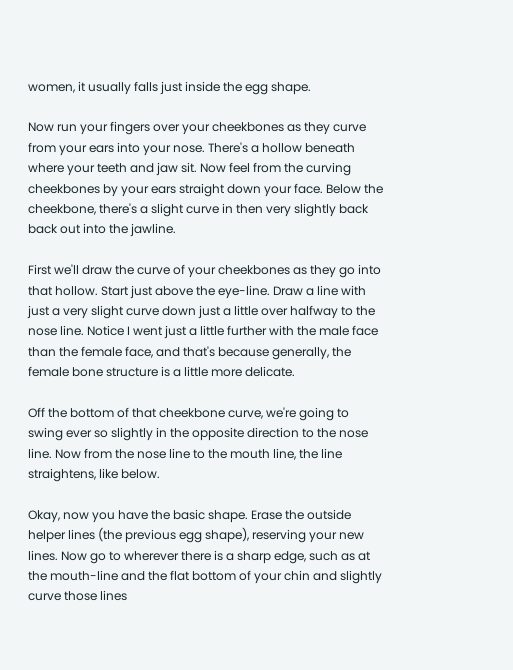women, it usually falls just inside the egg shape.

Now run your fingers over your cheekbones as they curve from your ears into your nose. There's a hollow beneath where your teeth and jaw sit. Now feel from the curving cheekbones by your ears straight down your face. Below the cheekbone, there's a slight curve in then very slightly back back out into the jawline.

First we'll draw the curve of your cheekbones as they go into that hollow. Start just above the eye-line. Draw a line with just a very slight curve down just a little over halfway to the nose line. Notice I went just a little further with the male face than the female face, and that's because generally, the female bone structure is a little more delicate.

Off the bottom of that cheekbone curve, we're going to swing ever so slightly in the opposite direction to the nose line. Now from the nose line to the mouth line, the line straightens, like below.

Okay, now you have the basic shape. Erase the outside helper lines (the previous egg shape), reserving your new lines. Now go to wherever there is a sharp edge, such as at the mouth-line and the flat bottom of your chin and slightly curve those lines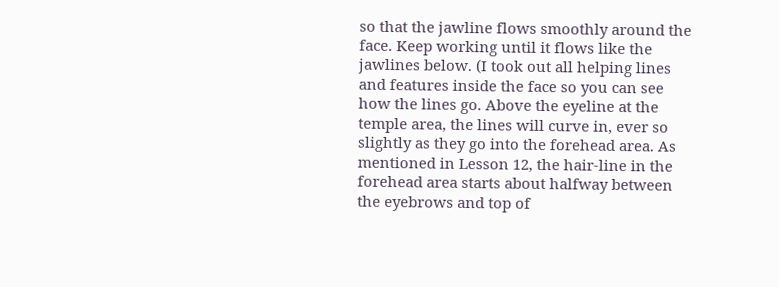so that the jawline flows smoothly around the face. Keep working until it flows like the jawlines below. (I took out all helping lines and features inside the face so you can see how the lines go. Above the eyeline at the temple area, the lines will curve in, ever so slightly as they go into the forehead area. As mentioned in Lesson 12, the hair-line in the forehead area starts about halfway between the eyebrows and top of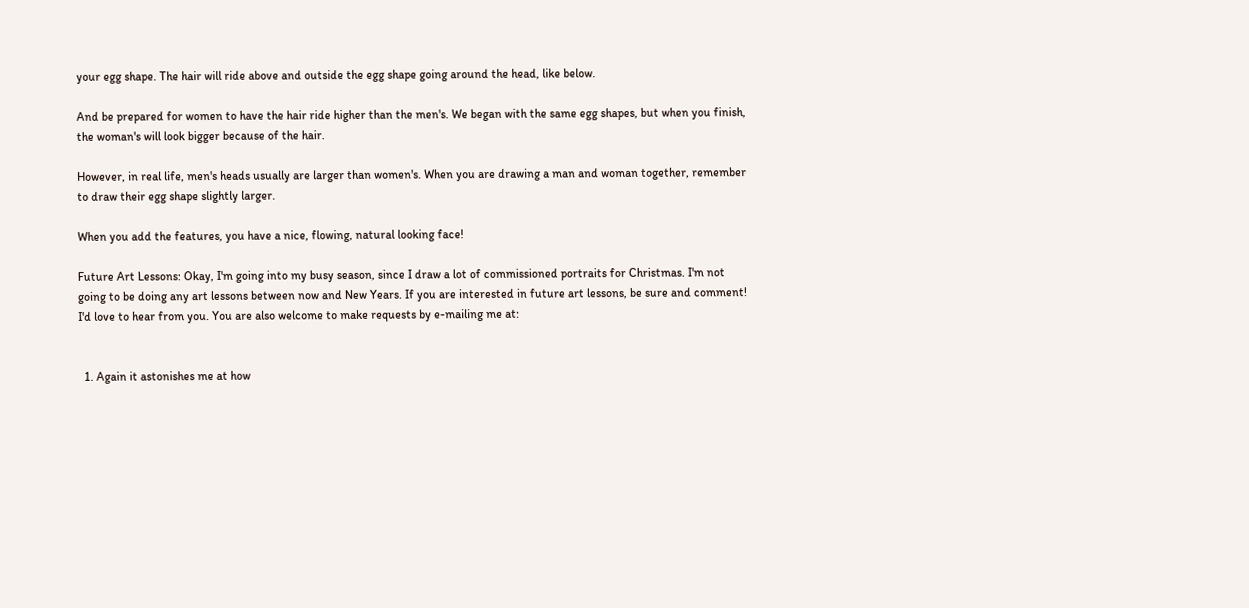your egg shape. The hair will ride above and outside the egg shape going around the head, like below.

And be prepared for women to have the hair ride higher than the men's. We began with the same egg shapes, but when you finish, the woman's will look bigger because of the hair.

However, in real life, men's heads usually are larger than women's. When you are drawing a man and woman together, remember to draw their egg shape slightly larger.

When you add the features, you have a nice, flowing, natural looking face!

Future Art Lessons: Okay, I'm going into my busy season, since I draw a lot of commissioned portraits for Christmas. I'm not going to be doing any art lessons between now and New Years. If you are interested in future art lessons, be sure and comment! I'd love to hear from you. You are also welcome to make requests by e-mailing me at:


  1. Again it astonishes me at how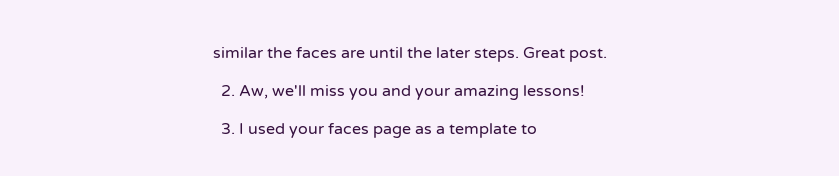similar the faces are until the later steps. Great post.

  2. Aw, we'll miss you and your amazing lessons!

  3. I used your faces page as a template to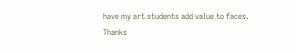have my art students add value to faces. Thanks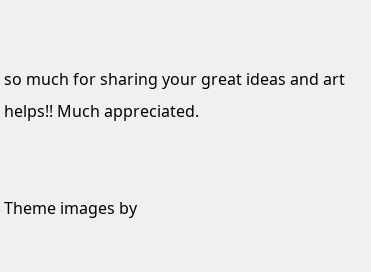so much for sharing your great ideas and art helps!! Much appreciated.


Theme images by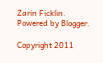Zarin Ficklin. Powered by Blogger.

Copyright 2011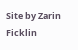Site by Zarin Ficklin